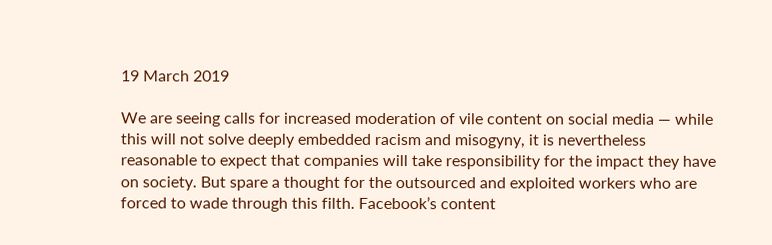19 March 2019

We are seeing calls for increased moderation of vile content on social media — while this will not solve deeply embedded racism and misogyny, it is nevertheless reasonable to expect that companies will take responsibility for the impact they have on society. But spare a thought for the outsourced and exploited workers who are forced to wade through this filth. Facebook’s content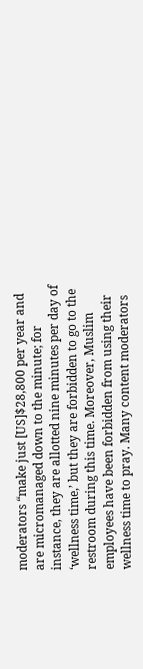moderators “make just [US]$28,800 per year and are micromanaged down to the minute; for instance, they are allotted nine minutes per day of ‘wellness time,’ but they are forbidden to go to the restroom during this time. Moreover, Muslim employees have been forbidden from using their wellness time to pray. Many content moderators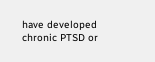have developed chronic PTSD or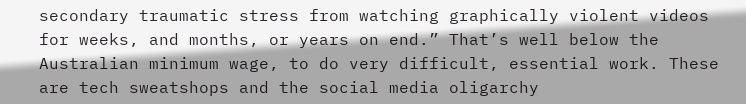secondary traumatic stress from watching graphically violent videos for weeks, and months, or years on end.” That’s well below the Australian minimum wage, to do very difficult, essential work. These are tech sweatshops and the social media oligarchy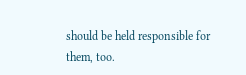should be held responsible for them, too.